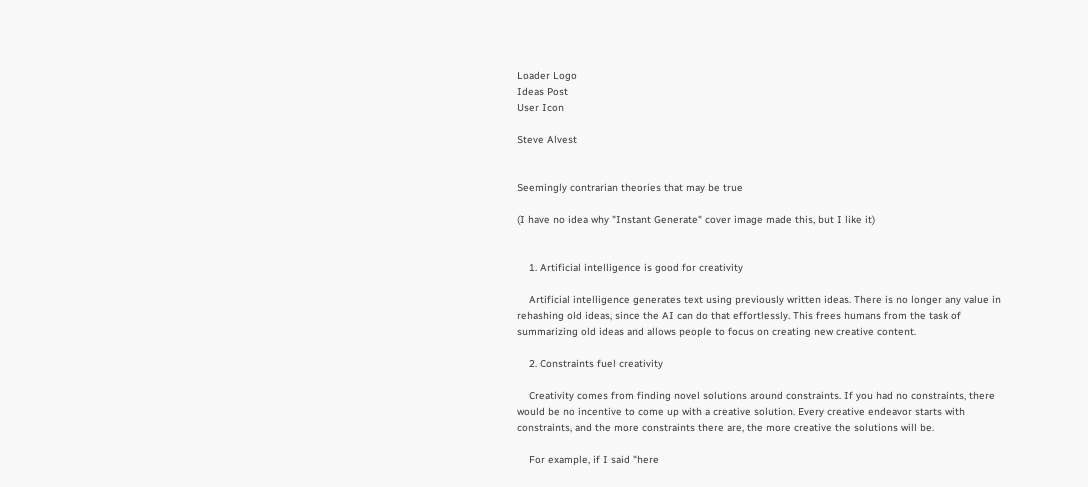Loader Logo
Ideas Post
User Icon

Steve Alvest


Seemingly contrarian theories that may be true

(I have no idea why "Instant Generate" cover image made this, but I like it)


    1. Artificial intelligence is good for creativity

    Artificial intelligence generates text using previously written ideas. There is no longer any value in rehashing old ideas, since the AI can do that effortlessly. This frees humans from the task of summarizing old ideas and allows people to focus on creating new creative content.

    2. Constraints fuel creativity

    Creativity comes from finding novel solutions around constraints. If you had no constraints, there would be no incentive to come up with a creative solution. Every creative endeavor starts with constraints, and the more constraints there are, the more creative the solutions will be.

    For example, if I said "here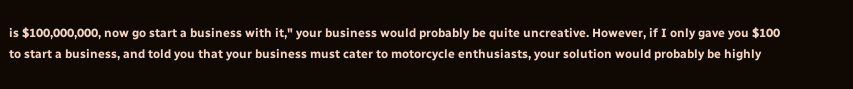is $100,000,000, now go start a business with it," your business would probably be quite uncreative. However, if I only gave you $100 to start a business, and told you that your business must cater to motorcycle enthusiasts, your solution would probably be highly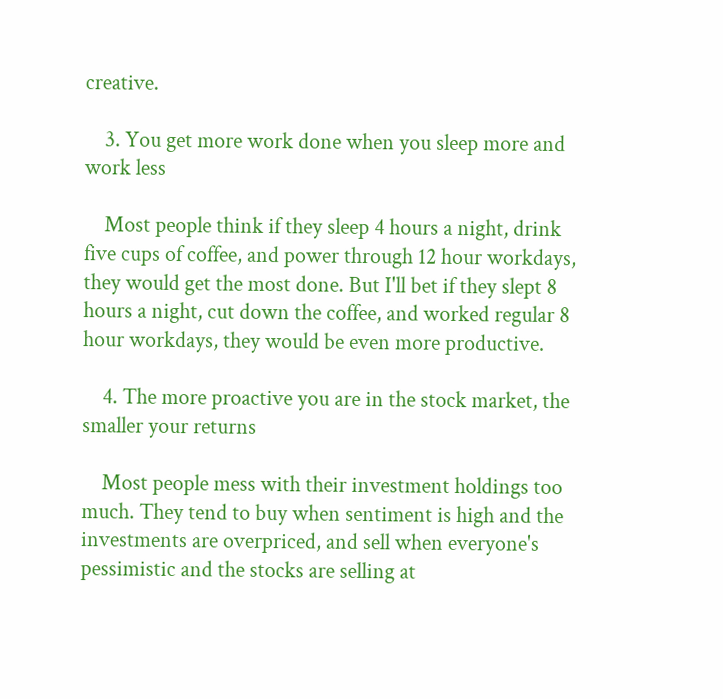creative.

    3. You get more work done when you sleep more and work less

    Most people think if they sleep 4 hours a night, drink five cups of coffee, and power through 12 hour workdays, they would get the most done. But I'll bet if they slept 8 hours a night, cut down the coffee, and worked regular 8 hour workdays, they would be even more productive.

    4. The more proactive you are in the stock market, the smaller your returns

    Most people mess with their investment holdings too much. They tend to buy when sentiment is high and the investments are overpriced, and sell when everyone's pessimistic and the stocks are selling at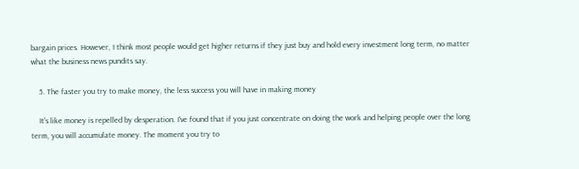bargain prices. However, I think most people would get higher returns if they just buy and hold every investment long term, no matter what the business news pundits say.

    5. The faster you try to make money, the less success you will have in making money

    It's like money is repelled by desperation. I've found that if you just concentrate on doing the work and helping people over the long term, you will accumulate money. The moment you try to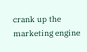crank up the marketing engine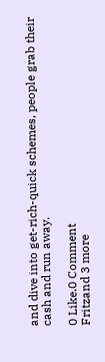and dive into get-rich-quick schemes, people grab their cash and run away.

0 Like.0 Comment
Fritzand 3 more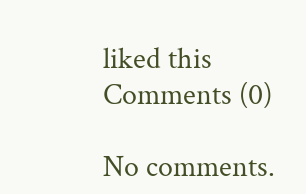liked this
Comments (0)

No comments.